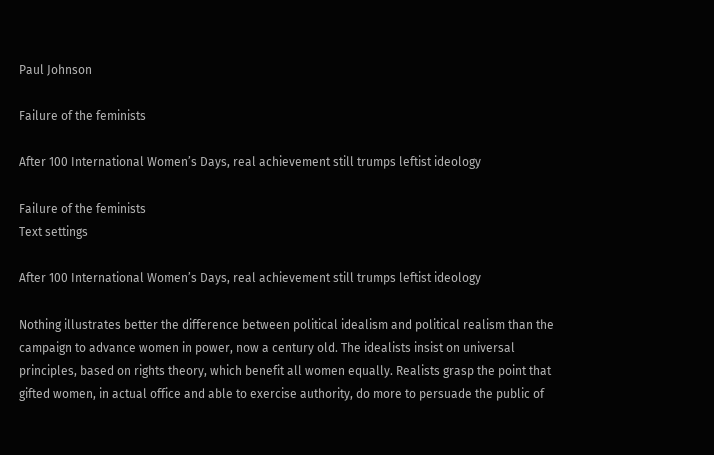Paul Johnson

Failure of the feminists

After 100 International Women’s Days, real achievement still trumps leftist ideology

Failure of the feminists
Text settings

After 100 International Women’s Days, real achievement still trumps leftist ideology

Nothing illustrates better the difference between political idealism and political realism than the campaign to advance women in power, now a century old. The idealists insist on universal principles, based on rights theory, which benefit all women equally. Realists grasp the point that gifted women, in actual office and able to exercise authority, do more to persuade the public of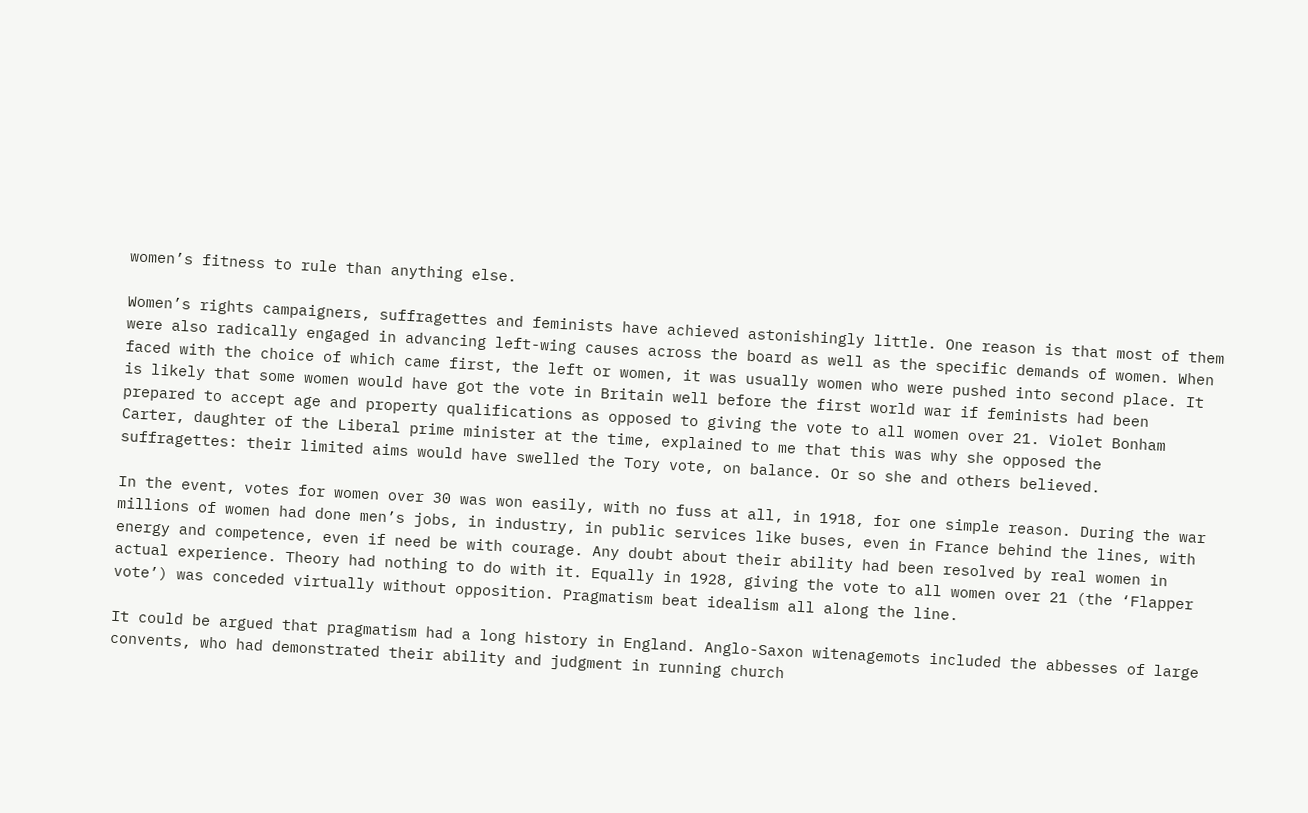women’s fitness to rule than anything else.

Women’s rights campaigners, suffragettes and feminists have achieved astonishingly little. One reason is that most of them were also radically engaged in advancing left-wing causes across the board as well as the specific demands of women. When faced with the choice of which came first, the left or women, it was usually women who were pushed into second place. It is likely that some women would have got the vote in Britain well before the first world war if feminists had been prepared to accept age and property qualifications as opposed to giving the vote to all women over 21. Violet Bonham Carter, daughter of the Liberal prime minister at the time, explained to me that this was why she opposed the suffragettes: their limited aims would have swelled the Tory vote, on balance. Or so she and others believed.

In the event, votes for women over 30 was won easily, with no fuss at all, in 1918, for one simple reason. During the war millions of women had done men’s jobs, in industry, in public services like buses, even in France behind the lines, with energy and competence, even if need be with courage. Any doubt about their ability had been resolved by real women in actual experience. Theory had nothing to do with it. Equally in 1928, giving the vote to all women over 21 (the ‘Flapper vote’) was conceded virtually without opposition. Pragmatism beat idealism all along the line.

It could be argued that pragmatism had a long history in England. Anglo-Saxon witenagemots included the abbesses of large convents, who had demonstrated their ability and judgment in running church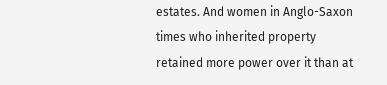estates. And women in Anglo-Saxon times who inherited property retained more power over it than at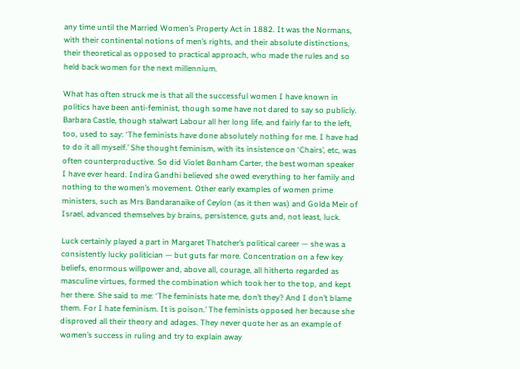any time until the Married Women’s Property Act in 1882. It was the Normans, with their continental notions of men’s rights, and their absolute distinctions, their theoretical as opposed to practical approach, who made the rules and so held back women for the next millennium.

What has often struck me is that all the successful women I have known in politics have been anti-feminist, though some have not dared to say so publicly. Barbara Castle, though stalwart Labour all her long life, and fairly far to the left, too, used to say: ‘The feminists have done absolutely nothing for me. I have had to do it all myself.’ She thought feminism, with its insistence on ‘Chairs’, etc, was often counterproductive. So did Violet Bonham Carter, the best woman speaker I have ever heard. Indira Gandhi believed she owed everything to her family and nothing to the women’s movement. Other early examples of women prime ministers, such as Mrs Bandaranaike of Ceylon (as it then was) and Golda Meir of Israel, advanced themselves by brains, persistence, guts and, not least, luck.

Luck certainly played a part in Margaret Thatcher’s political career — she was a consistently lucky politician — but guts far more. Concentration on a few key beliefs, enormous willpower and, above all, courage, all hitherto regarded as masculine virtues, formed the combination which took her to the top, and kept her there. She said to me: ‘The feminists hate me, don’t they? And I don’t blame them. For I hate feminism. It is poison.’ The feminists opposed her because she disproved all their theory and adages. They never quote her as an example of women’s success in ruling and try to explain away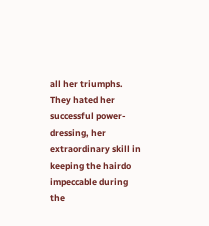all her triumphs. They hated her successful power-dressing, her extraordinary skill in keeping the hairdo impeccable during the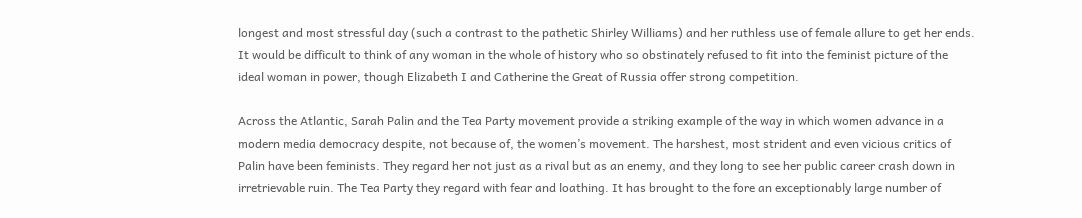longest and most stressful day (such a contrast to the pathetic Shirley Williams) and her ruthless use of female allure to get her ends. It would be difficult to think of any woman in the whole of history who so obstinately refused to fit into the feminist picture of the ideal woman in power, though Elizabeth I and Catherine the Great of Russia offer strong competition.

Across the Atlantic, Sarah Palin and the Tea Party movement provide a striking example of the way in which women advance in a modern media democracy despite, not because of, the women’s movement. The harshest, most strident and even vicious critics of Palin have been feminists. They regard her not just as a rival but as an enemy, and they long to see her public career crash down in irretrievable ruin. The Tea Party they regard with fear and loathing. It has brought to the fore an exceptionably large number of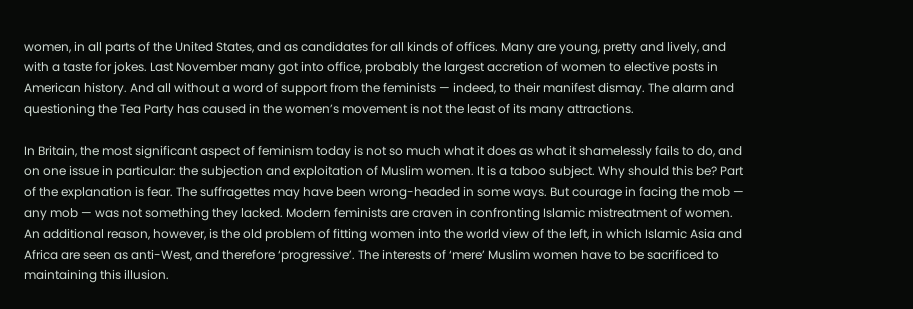women, in all parts of the United States, and as candidates for all kinds of offices. Many are young, pretty and lively, and with a taste for jokes. Last November many got into office, probably the largest accretion of women to elective posts in American history. And all without a word of support from the feminists — indeed, to their manifest dismay. The alarm and questioning the Tea Party has caused in the women’s movement is not the least of its many attractions.

In Britain, the most significant aspect of feminism today is not so much what it does as what it shamelessly fails to do, and on one issue in particular: the subjection and exploitation of Muslim women. It is a taboo subject. Why should this be? Part of the explanation is fear. The suffragettes may have been wrong-headed in some ways. But courage in facing the mob — any mob — was not something they lacked. Modern feminists are craven in confronting Islamic mistreatment of women. An additional reason, however, is the old problem of fitting women into the world view of the left, in which Islamic Asia and Africa are seen as anti-West, and therefore ‘progressive’. The interests of ‘mere’ Muslim women have to be sacrificed to maintaining this illusion.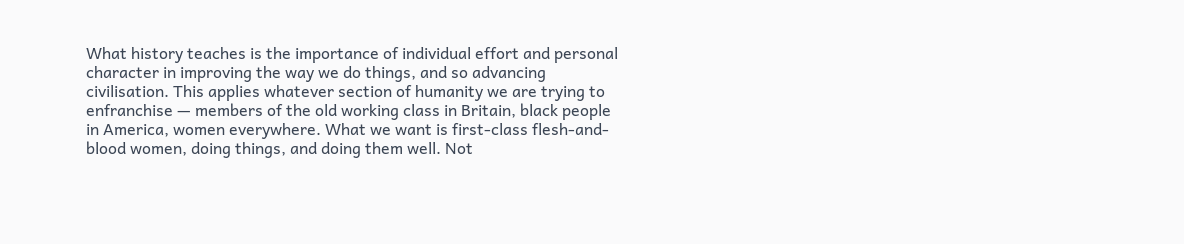What history teaches is the importance of individual effort and personal character in improving the way we do things, and so advancing civilisation. This applies whatever section of humanity we are trying to enfranchise — members of the old working class in Britain, black people in America, women everywhere. What we want is first-class flesh-and-blood women, doing things, and doing them well. Not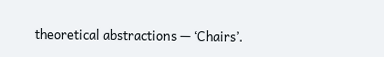theoretical abstractions — ‘Chairs’.